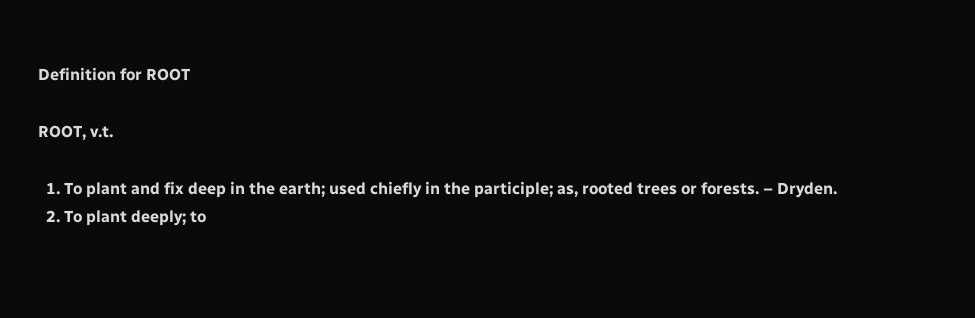Definition for ROOT

ROOT, v.t.

  1. To plant and fix deep in the earth; used chiefly in the participle; as, rooted trees or forests. – Dryden.
  2. To plant deeply; to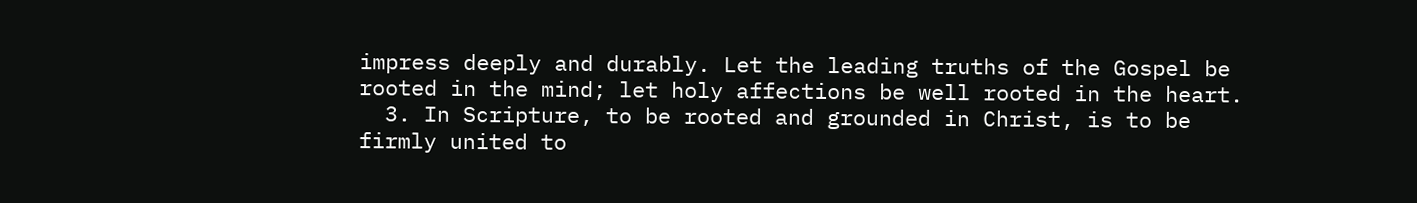impress deeply and durably. Let the leading truths of the Gospel be rooted in the mind; let holy affections be well rooted in the heart.
  3. In Scripture, to be rooted and grounded in Christ, is to be firmly united to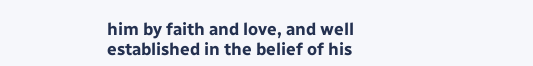him by faith and love, and well established in the belief of his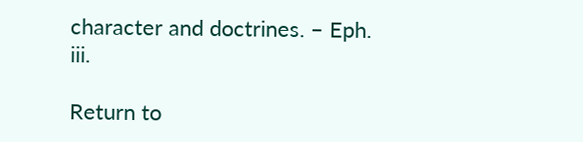character and doctrines. – Eph. iii.

Return to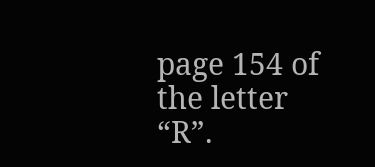page 154 of the letter “R”.